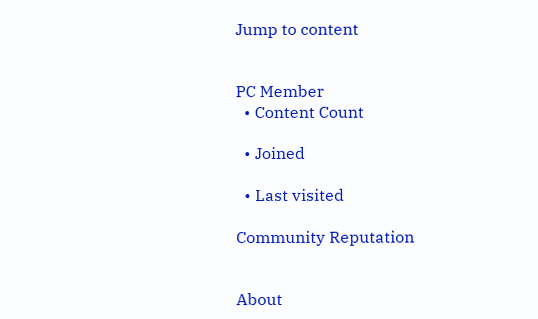Jump to content


PC Member
  • Content Count

  • Joined

  • Last visited

Community Reputation


About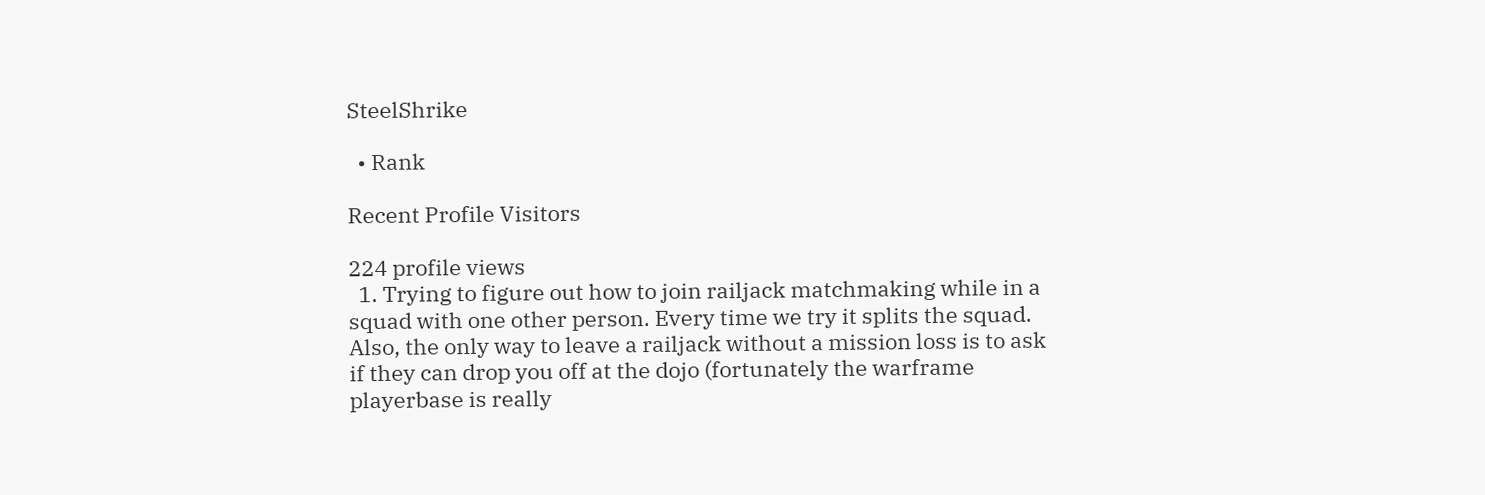SteelShrike

  • Rank

Recent Profile Visitors

224 profile views
  1. Trying to figure out how to join railjack matchmaking while in a squad with one other person. Every time we try it splits the squad. Also, the only way to leave a railjack without a mission loss is to ask if they can drop you off at the dojo (fortunately the warframe playerbase is really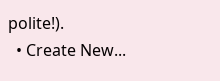polite!).
  • Create New...